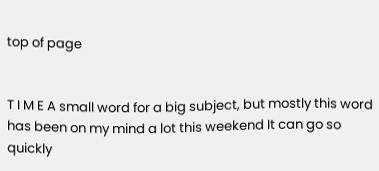top of page


T I M E A small word for a big subject, but mostly this word has been on my mind a lot this weekend It can go so quickly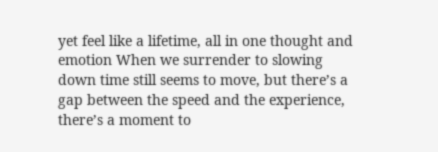yet feel like a lifetime, all in one thought and emotion When we surrender to slowing down time still seems to move, but there’s a gap between the speed and the experience, there’s a moment to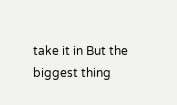take it in But the biggest thing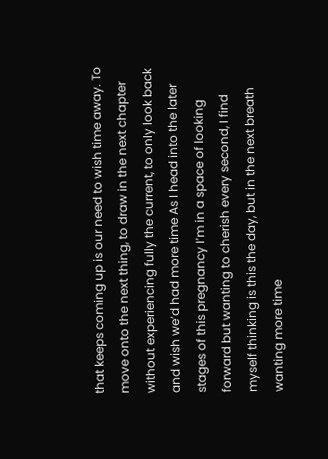that keeps coming up is our need to wish time away. To move onto the next thing, to draw in the next chapter without experiencing fully the current, to only look back and wish we’d had more time As I head into the later stages of this pregnancy I’m in a space of looking forward but wanting to cherish every second, I find myself thinking is this the day, but in the next breath wanting more time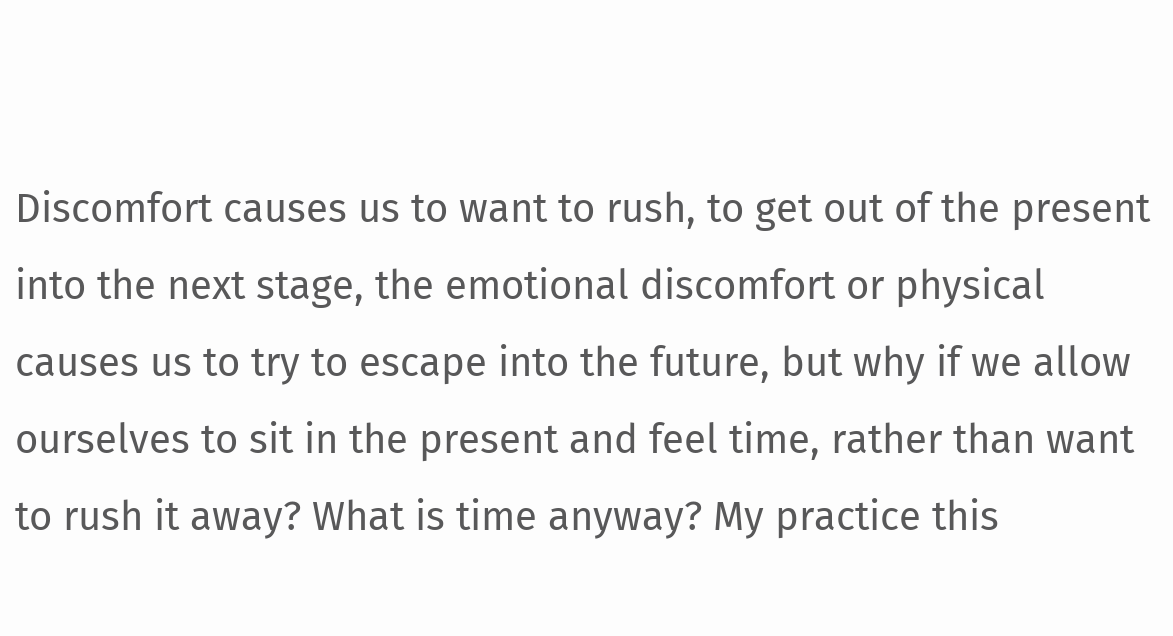Discomfort causes us to want to rush, to get out of the present into the next stage, the emotional discomfort or physical causes us to try to escape into the future, but why if we allow ourselves to sit in the present and feel time, rather than want to rush it away? What is time anyway? My practice this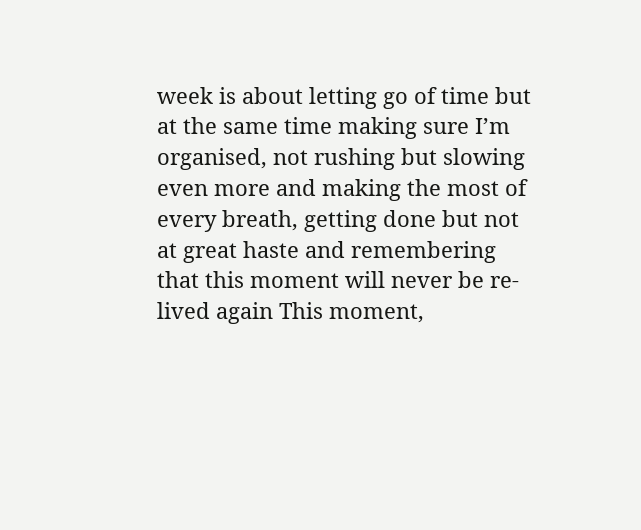week is about letting go of time but at the same time making sure I’m organised, not rushing but slowing even more and making the most of every breath, getting done but not at great haste and remembering that this moment will never be re-lived again This moment,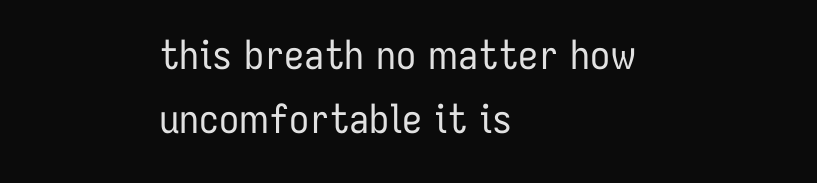this breath no matter how uncomfortable it is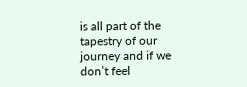is all part of the tapestry of our journey and if we don’t feel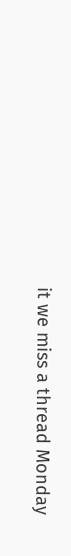it we miss a thread Monday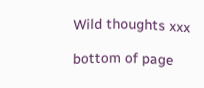Wild thoughts xxx

bottom of page